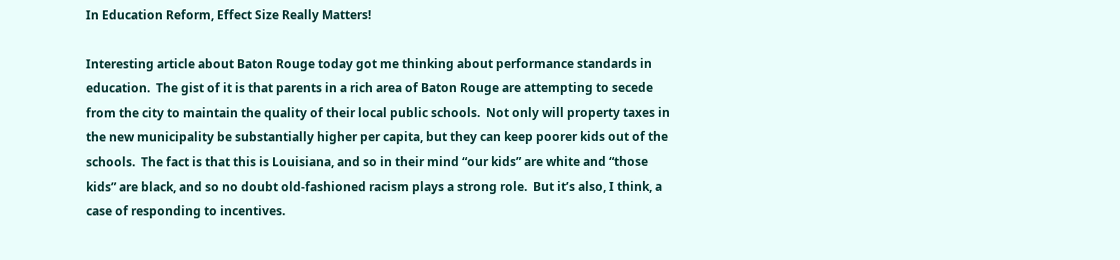In Education Reform, Effect Size Really Matters!

Interesting article about Baton Rouge today got me thinking about performance standards in education.  The gist of it is that parents in a rich area of Baton Rouge are attempting to secede from the city to maintain the quality of their local public schools.  Not only will property taxes in the new municipality be substantially higher per capita, but they can keep poorer kids out of the schools.  The fact is that this is Louisiana, and so in their mind “our kids” are white and “those kids” are black, and so no doubt old-fashioned racism plays a strong role.  But it’s also, I think, a case of responding to incentives.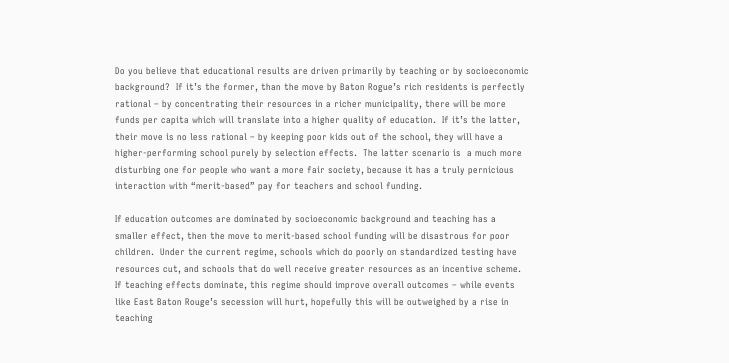Do you believe that educational results are driven primarily by teaching or by socioeconomic background?  If it’s the former, than the move by Baton Rogue’s rich residents is perfectly rational – by concentrating their resources in a richer municipality, there will be more funds per capita which will translate into a higher quality of education.  If it’s the latter, their move is no less rational – by keeping poor kids out of the school, they will have a higher-performing school purely by selection effects.  The latter scenario is  a much more disturbing one for people who want a more fair society, because it has a truly pernicious interaction with “merit-based” pay for teachers and school funding.

If education outcomes are dominated by socioeconomic background and teaching has a smaller effect, then the move to merit-based school funding will be disastrous for poor children.  Under the current regime, schools which do poorly on standardized testing have resources cut, and schools that do well receive greater resources as an incentive scheme.  If teaching effects dominate, this regime should improve overall outcomes – while events like East Baton Rouge’s secession will hurt, hopefully this will be outweighed by a rise in teaching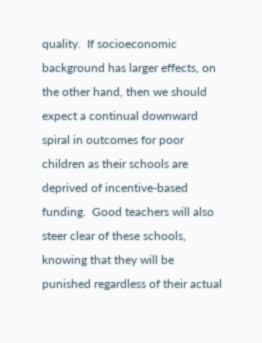quality.  If socioeconomic background has larger effects, on the other hand, then we should expect a continual downward spiral in outcomes for poor children as their schools are deprived of incentive-based funding.  Good teachers will also steer clear of these schools, knowing that they will be punished regardless of their actual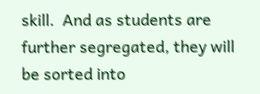skill.  And as students are further segregated, they will be sorted into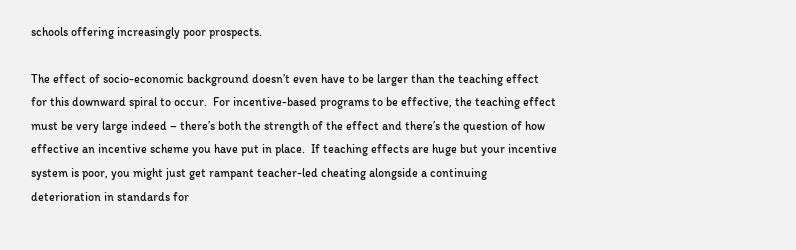schools offering increasingly poor prospects.

The effect of socio-economic background doesn’t even have to be larger than the teaching effect for this downward spiral to occur.  For incentive-based programs to be effective, the teaching effect must be very large indeed – there’s both the strength of the effect and there’s the question of how effective an incentive scheme you have put in place.  If teaching effects are huge but your incentive system is poor, you might just get rampant teacher-led cheating alongside a continuing deterioration in standards for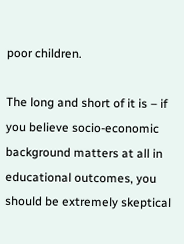poor children.

The long and short of it is – if you believe socio-economic background matters at all in educational outcomes, you should be extremely skeptical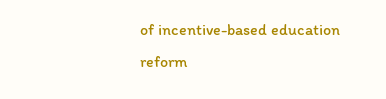of incentive-based education reform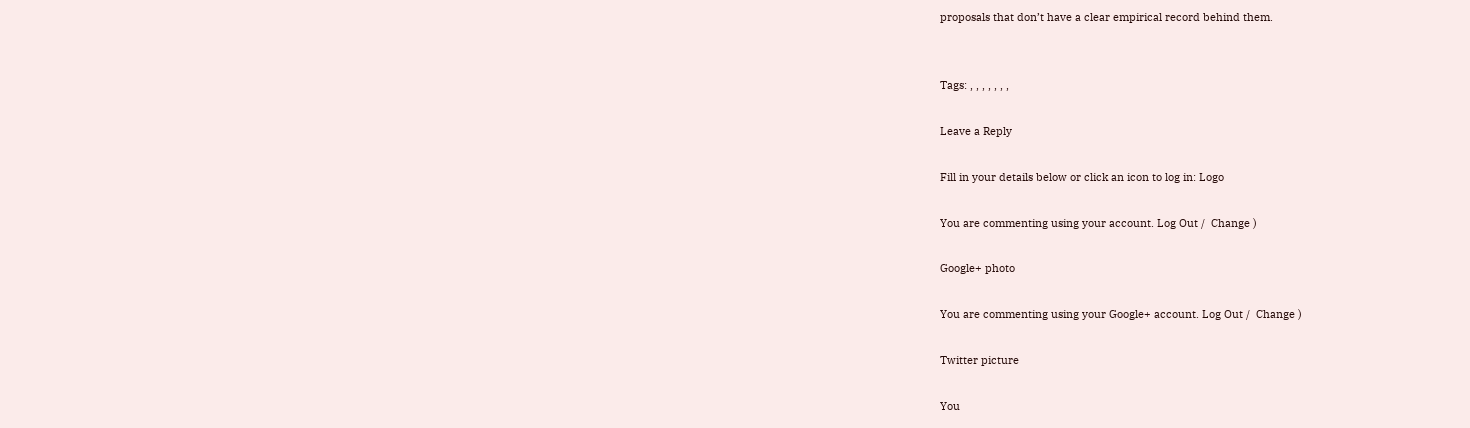proposals that don’t have a clear empirical record behind them.


Tags: , , , , , , ,

Leave a Reply

Fill in your details below or click an icon to log in: Logo

You are commenting using your account. Log Out /  Change )

Google+ photo

You are commenting using your Google+ account. Log Out /  Change )

Twitter picture

You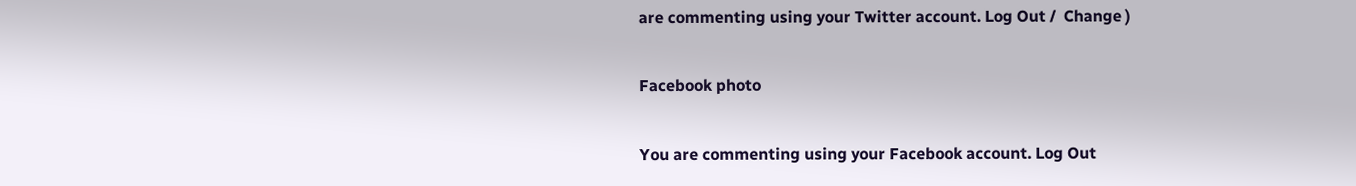are commenting using your Twitter account. Log Out /  Change )

Facebook photo

You are commenting using your Facebook account. Log Out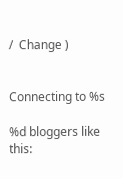/  Change )


Connecting to %s

%d bloggers like this: